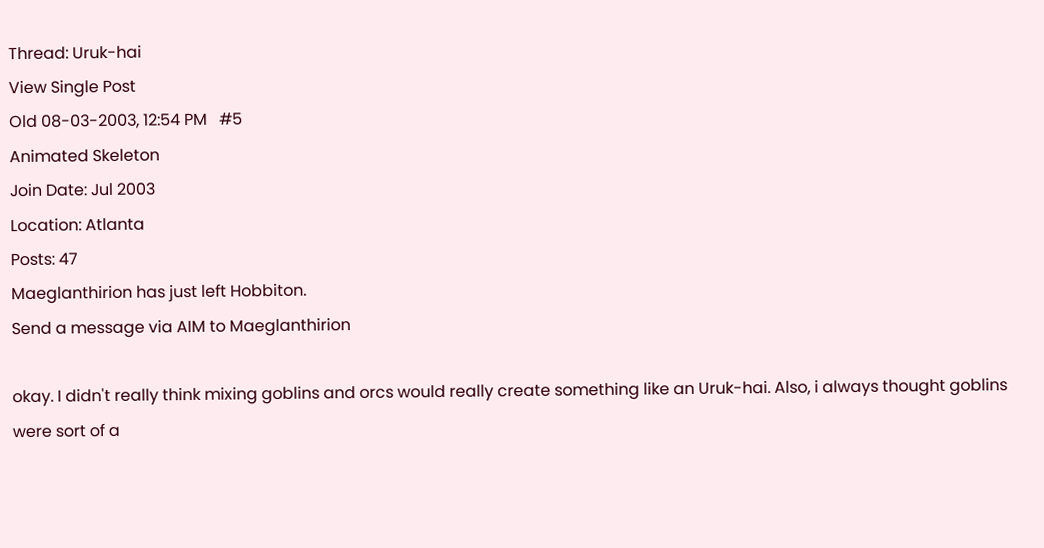Thread: Uruk-hai
View Single Post
Old 08-03-2003, 12:54 PM   #5
Animated Skeleton
Join Date: Jul 2003
Location: Atlanta
Posts: 47
Maeglanthirion has just left Hobbiton.
Send a message via AIM to Maeglanthirion

okay. I didn't really think mixing goblins and orcs would really create something like an Uruk-hai. Also, i always thought goblins were sort of a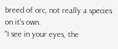breed of orc, not really a species on it's own.
"I see in your eyes, the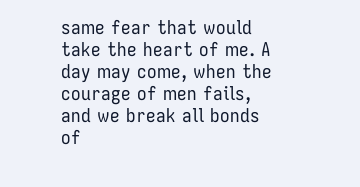same fear that would take the heart of me. A day may come, when the courage of men fails, and we break all bonds of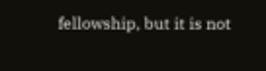fellowship, but it is not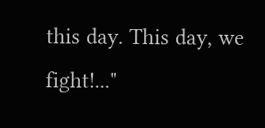this day. This day, we fight!..."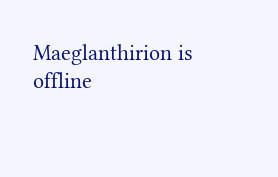Maeglanthirion is offline